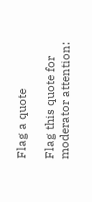Flag a quote

Flag this quote for moderator attention: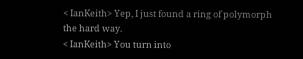< IanKeith> Yep, I just found a ring of polymorph the hard way.
< IanKeith> You turn into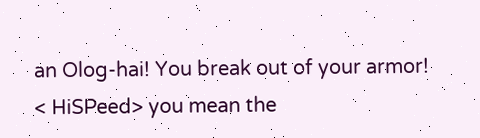an Olog-hai! You break out of your armor!
< HiSPeed> you mean the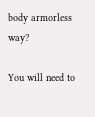body armorless way?

You will need to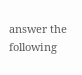answer the following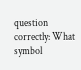question correctly: What symbol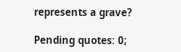represents a grave?

Pending quotes: 0;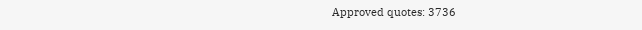Approved quotes: 3736